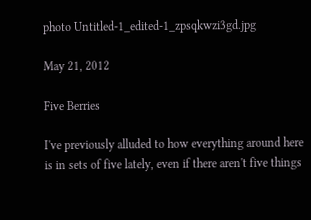photo Untitled-1_edited-1_zpsqkwzi3gd.jpg

May 21, 2012

Five Berries

I've previously alluded to how everything around here is in sets of five lately, even if there aren't five things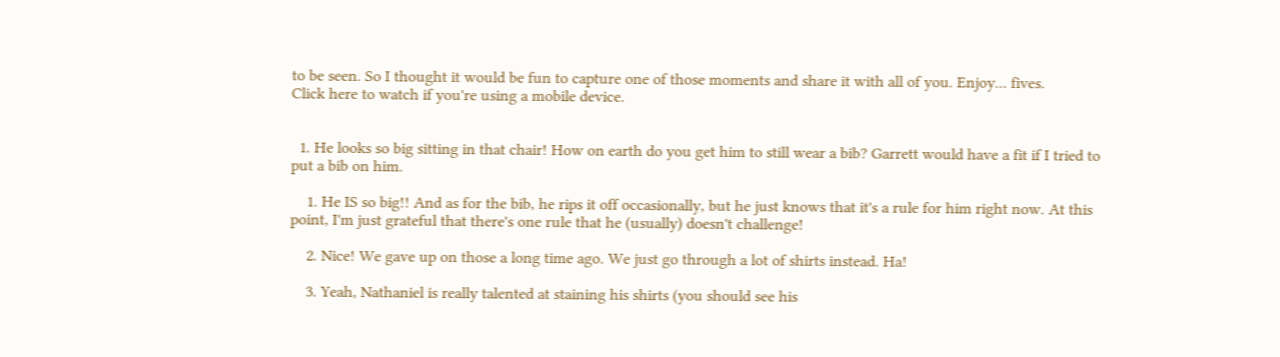to be seen. So I thought it would be fun to capture one of those moments and share it with all of you. Enjoy... fives.
Click here to watch if you're using a mobile device.


  1. He looks so big sitting in that chair! How on earth do you get him to still wear a bib? Garrett would have a fit if I tried to put a bib on him.

    1. He IS so big!! And as for the bib, he rips it off occasionally, but he just knows that it's a rule for him right now. At this point, I'm just grateful that there's one rule that he (usually) doesn't challenge!

    2. Nice! We gave up on those a long time ago. We just go through a lot of shirts instead. Ha!

    3. Yeah, Nathaniel is really talented at staining his shirts (you should see his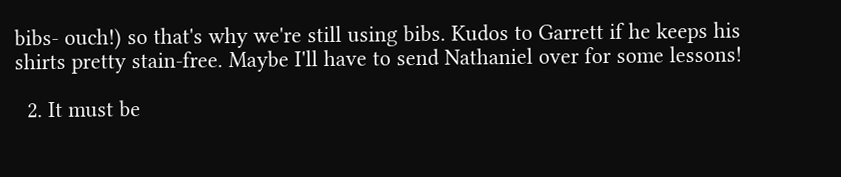bibs- ouch!) so that's why we're still using bibs. Kudos to Garrett if he keeps his shirts pretty stain-free. Maybe I'll have to send Nathaniel over for some lessons!

  2. It must be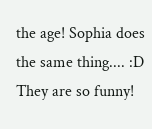the age! Sophia does the same thing.... :D They are so funny!